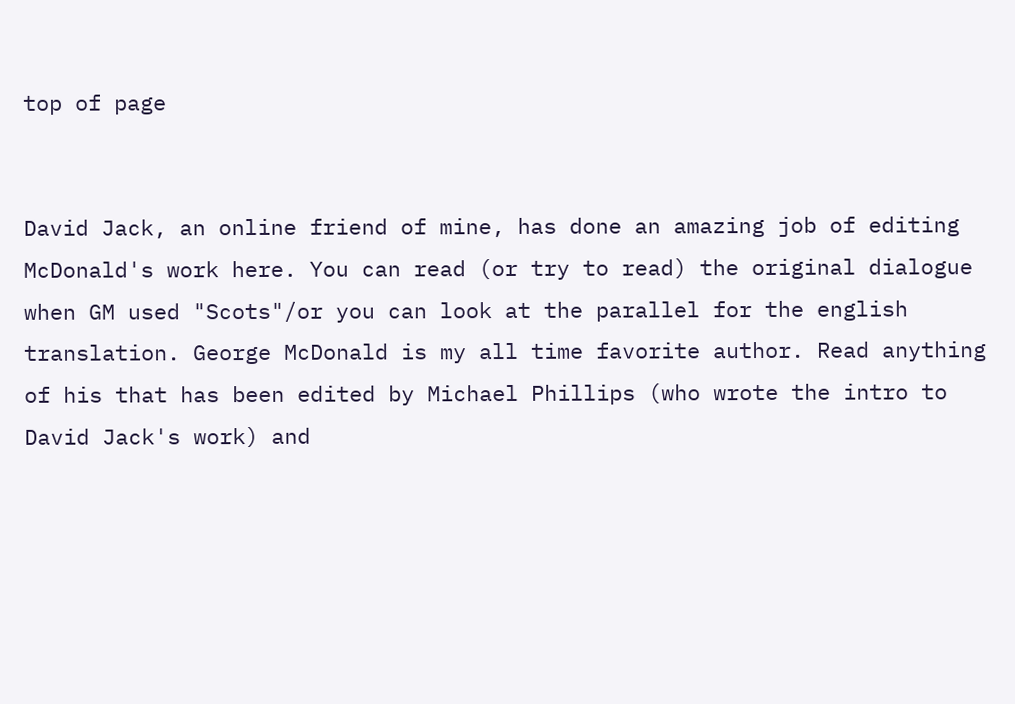top of page


David Jack, an online friend of mine, has done an amazing job of editing McDonald's work here. You can read (or try to read) the original dialogue when GM used "Scots"/or you can look at the parallel for the english translation. George McDonald is my all time favorite author. Read anything of his that has been edited by Michael Phillips (who wrote the intro to David Jack's work) and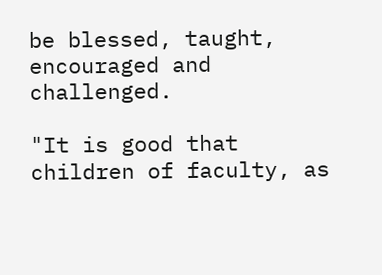be blessed, taught, encouraged and challenged.

"It is good that children of faculty, as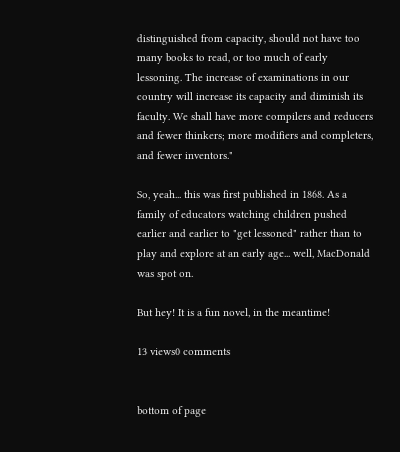distinguished from capacity, should not have too many books to read, or too much of early lessoning. The increase of examinations in our country will increase its capacity and diminish its faculty. We shall have more compilers and reducers and fewer thinkers; more modifiers and completers, and fewer inventors."

So, yeah... this was first published in 1868. As a family of educators watching children pushed earlier and earlier to "get lessoned" rather than to play and explore at an early age... well, MacDonald was spot on.

But hey! It is a fun novel, in the meantime!

13 views0 comments


bottom of page